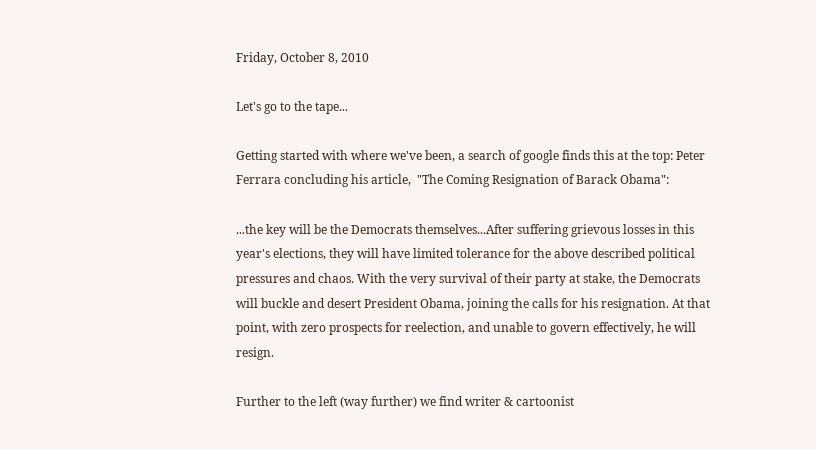Friday, October 8, 2010

Let's go to the tape...

Getting started with where we've been, a search of google finds this at the top: Peter Ferrara concluding his article,  "The Coming Resignation of Barack Obama":

...the key will be the Democrats themselves...After suffering grievous losses in this year's elections, they will have limited tolerance for the above described political pressures and chaos. With the very survival of their party at stake, the Democrats will buckle and desert President Obama, joining the calls for his resignation. At that point, with zero prospects for reelection, and unable to govern effectively, he will resign.

Further to the left (way further) we find writer & cartoonist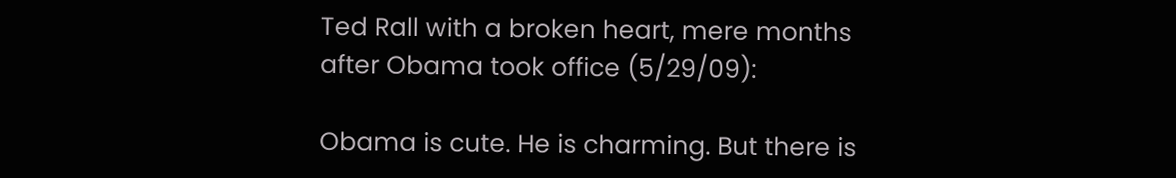Ted Rall with a broken heart, mere months after Obama took office (5/29/09):

Obama is cute. He is charming. But there is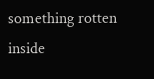something rotten inside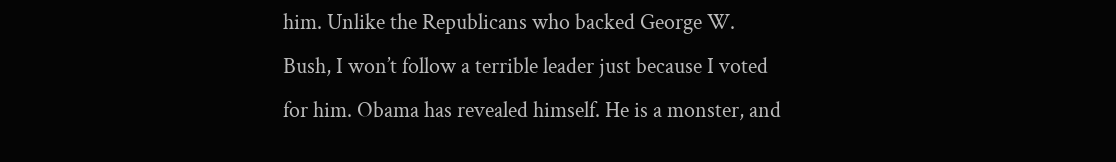him. Unlike the Republicans who backed George W. Bush, I won’t follow a terrible leader just because I voted for him. Obama has revealed himself. He is a monster, and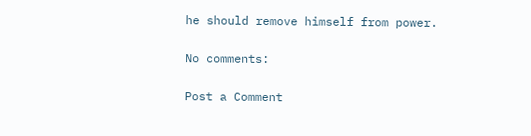he should remove himself from power.

No comments:

Post a Comment